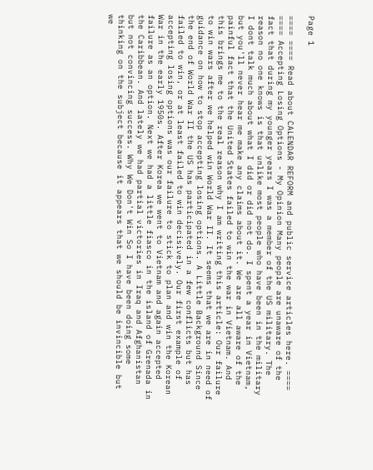Page 1

==== ==== Read about CALENDAR REFORM and public service articles here. ==== ==== Accepting Losing Options - My Opinion Many people are unaware of the fact that during my younger years I was a member of the US military. The reason no one knows is that unlike most people who have been in the military I dont talk much about what I did or did not do. I spent a year in Vietnam, but you'll never hear me make any claims about it. We are all aware of the painful fact that the United States failed to win the war in Vietnam. And this brings me to the real reason why I am writing this article: Our failure to win wars after we helped win World War II. It seems that we are in need of guidance on how to stop accepting losing options. A Little Background Since the end of World War II the US has participated in a few conflicts but has failed to win, or at least failed to win decisively. Our first example of accepting losing options was our failure to stick to plan and win the Korean War in the early 1950s. After Korea we went to Vietnam and again accepted failure as an option. Next we had a little fiasco in the island of Grenada in the Caribbean. And lately we had partial victories in Iraq and Afghanistan but not convincing success. Why We Don't Win So I have been doing some thinking on the subject because it appears that we should be invincible but we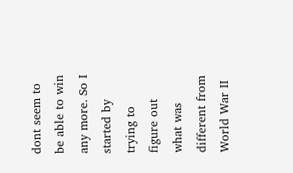dont seem to be able to win any more. So I started by trying to figure out what was different from World War II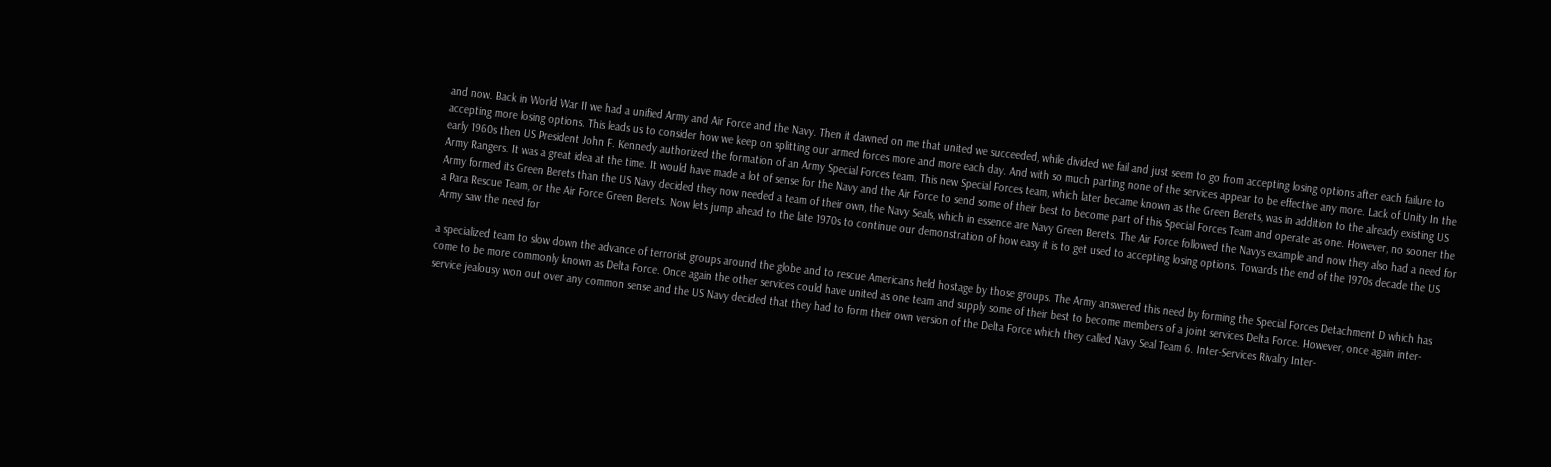and now. Back in World War II we had a unified Army and Air Force and the Navy. Then it dawned on me that united we succeeded, while divided we fail and just seem to go from accepting losing options after each failure to accepting more losing options. This leads us to consider how we keep on splitting our armed forces more and more each day. And with so much parting none of the services appear to be effective any more. Lack of Unity In the early 1960s then US President John F. Kennedy authorized the formation of an Army Special Forces team. This new Special Forces team, which later became known as the Green Berets, was in addition to the already existing US Army Rangers. It was a great idea at the time. It would have made a lot of sense for the Navy and the Air Force to send some of their best to become part of this Special Forces Team and operate as one. However, no sooner the Army formed its Green Berets than the US Navy decided they now needed a team of their own, the Navy Seals, which in essence are Navy Green Berets. The Air Force followed the Navys example and now they also had a need for a Para Rescue Team, or the Air Force Green Berets. Now lets jump ahead to the late 1970s to continue our demonstration of how easy it is to get used to accepting losing options. Towards the end of the 1970s decade the US Army saw the need for

a specialized team to slow down the advance of terrorist groups around the globe and to rescue Americans held hostage by those groups. The Army answered this need by forming the Special Forces Detachment D which has come to be more commonly known as Delta Force. Once again the other services could have united as one team and supply some of their best to become members of a joint services Delta Force. However, once again inter-service jealousy won out over any common sense and the US Navy decided that they had to form their own version of the Delta Force which they called Navy Seal Team 6. Inter-Services Rivalry Inter-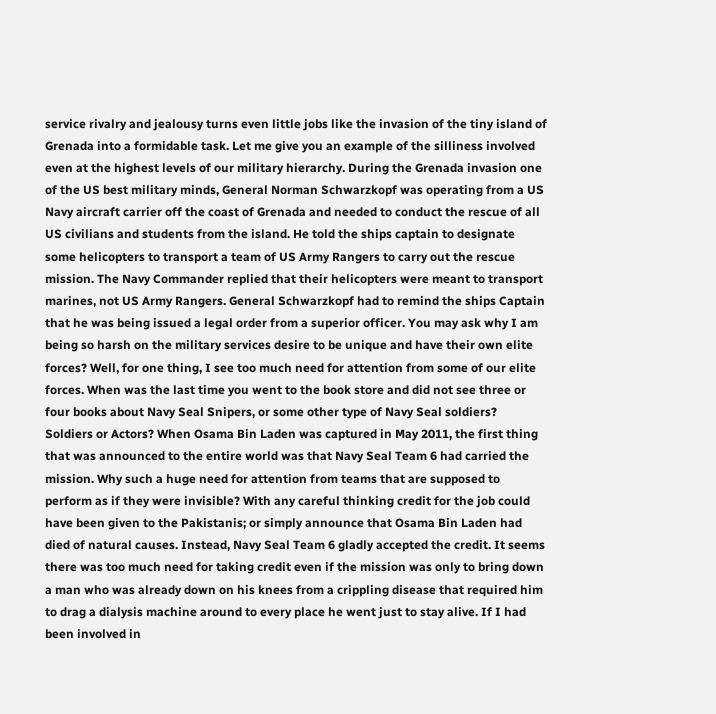service rivalry and jealousy turns even little jobs like the invasion of the tiny island of Grenada into a formidable task. Let me give you an example of the silliness involved even at the highest levels of our military hierarchy. During the Grenada invasion one of the US best military minds, General Norman Schwarzkopf was operating from a US Navy aircraft carrier off the coast of Grenada and needed to conduct the rescue of all US civilians and students from the island. He told the ships captain to designate some helicopters to transport a team of US Army Rangers to carry out the rescue mission. The Navy Commander replied that their helicopters were meant to transport marines, not US Army Rangers. General Schwarzkopf had to remind the ships Captain that he was being issued a legal order from a superior officer. You may ask why I am being so harsh on the military services desire to be unique and have their own elite forces? Well, for one thing, I see too much need for attention from some of our elite forces. When was the last time you went to the book store and did not see three or four books about Navy Seal Snipers, or some other type of Navy Seal soldiers? Soldiers or Actors? When Osama Bin Laden was captured in May 2011, the first thing that was announced to the entire world was that Navy Seal Team 6 had carried the mission. Why such a huge need for attention from teams that are supposed to perform as if they were invisible? With any careful thinking credit for the job could have been given to the Pakistanis; or simply announce that Osama Bin Laden had died of natural causes. Instead, Navy Seal Team 6 gladly accepted the credit. It seems there was too much need for taking credit even if the mission was only to bring down a man who was already down on his knees from a crippling disease that required him to drag a dialysis machine around to every place he went just to stay alive. If I had been involved in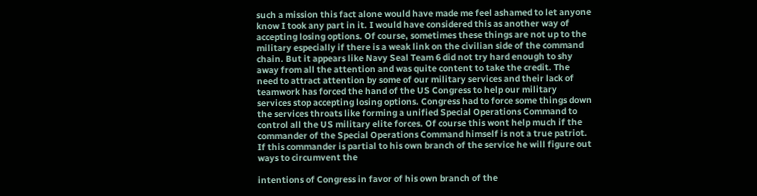such a mission this fact alone would have made me feel ashamed to let anyone know I took any part in it. I would have considered this as another way of accepting losing options. Of course, sometimes these things are not up to the military especially if there is a weak link on the civilian side of the command chain. But it appears like Navy Seal Team 6 did not try hard enough to shy away from all the attention and was quite content to take the credit. The need to attract attention by some of our military services and their lack of teamwork has forced the hand of the US Congress to help our military services stop accepting losing options. Congress had to force some things down the services throats like forming a unified Special Operations Command to control all the US military elite forces. Of course this wont help much if the commander of the Special Operations Command himself is not a true patriot. If this commander is partial to his own branch of the service he will figure out ways to circumvent the

intentions of Congress in favor of his own branch of the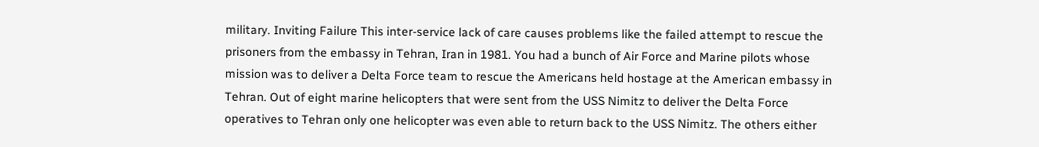military. Inviting Failure This inter-service lack of care causes problems like the failed attempt to rescue the prisoners from the embassy in Tehran, Iran in 1981. You had a bunch of Air Force and Marine pilots whose mission was to deliver a Delta Force team to rescue the Americans held hostage at the American embassy in Tehran. Out of eight marine helicopters that were sent from the USS Nimitz to deliver the Delta Force operatives to Tehran only one helicopter was even able to return back to the USS Nimitz. The others either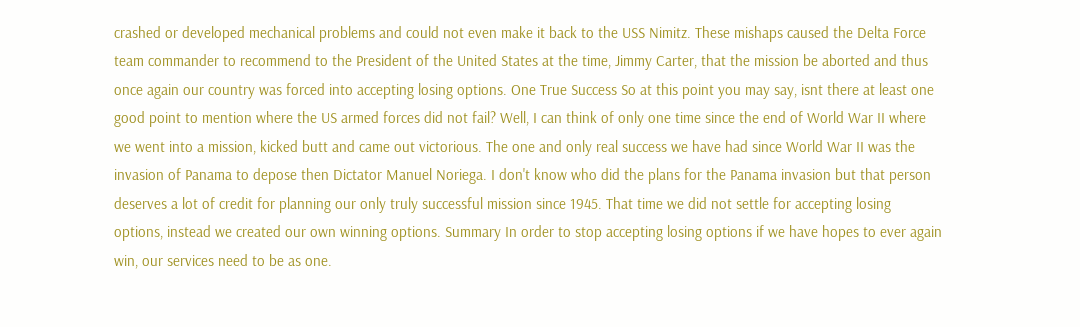crashed or developed mechanical problems and could not even make it back to the USS Nimitz. These mishaps caused the Delta Force team commander to recommend to the President of the United States at the time, Jimmy Carter, that the mission be aborted and thus once again our country was forced into accepting losing options. One True Success So at this point you may say, isnt there at least one good point to mention where the US armed forces did not fail? Well, I can think of only one time since the end of World War II where we went into a mission, kicked butt and came out victorious. The one and only real success we have had since World War II was the invasion of Panama to depose then Dictator Manuel Noriega. I don't know who did the plans for the Panama invasion but that person deserves a lot of credit for planning our only truly successful mission since 1945. That time we did not settle for accepting losing options, instead we created our own winning options. Summary In order to stop accepting losing options if we have hopes to ever again win, our services need to be as one.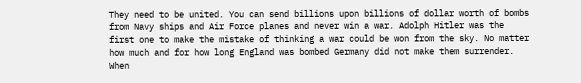They need to be united. You can send billions upon billions of dollar worth of bombs from Navy ships and Air Force planes and never win a war. Adolph Hitler was the first one to make the mistake of thinking a war could be won from the sky. No matter how much and for how long England was bombed Germany did not make them surrender. When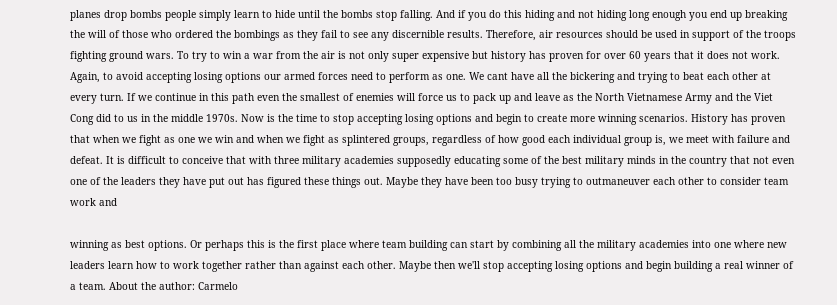planes drop bombs people simply learn to hide until the bombs stop falling. And if you do this hiding and not hiding long enough you end up breaking the will of those who ordered the bombings as they fail to see any discernible results. Therefore, air resources should be used in support of the troops fighting ground wars. To try to win a war from the air is not only super expensive but history has proven for over 60 years that it does not work. Again, to avoid accepting losing options our armed forces need to perform as one. We cant have all the bickering and trying to beat each other at every turn. If we continue in this path even the smallest of enemies will force us to pack up and leave as the North Vietnamese Army and the Viet Cong did to us in the middle 1970s. Now is the time to stop accepting losing options and begin to create more winning scenarios. History has proven that when we fight as one we win and when we fight as splintered groups, regardless of how good each individual group is, we meet with failure and defeat. It is difficult to conceive that with three military academies supposedly educating some of the best military minds in the country that not even one of the leaders they have put out has figured these things out. Maybe they have been too busy trying to outmaneuver each other to consider team work and

winning as best options. Or perhaps this is the first place where team building can start by combining all the military academies into one where new leaders learn how to work together rather than against each other. Maybe then we'll stop accepting losing options and begin building a real winner of a team. About the author: Carmelo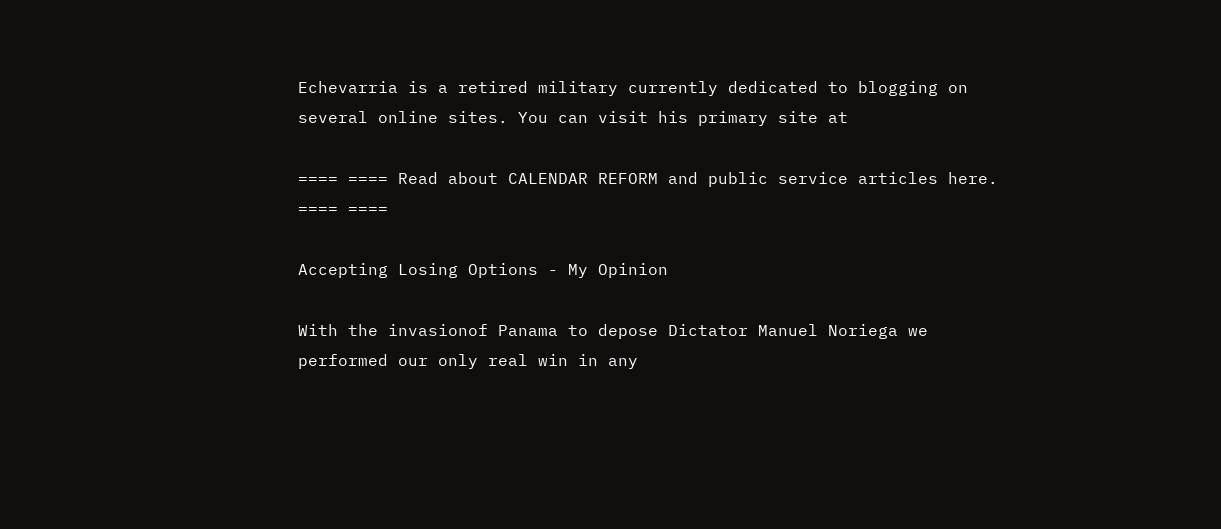Echevarria is a retired military currently dedicated to blogging on several online sites. You can visit his primary site at

==== ==== Read about CALENDAR REFORM and public service articles here. ==== ====

Accepting Losing Options - My Opinion

With the invasionof Panama to depose Dictator Manuel Noriega we performed our only real win in any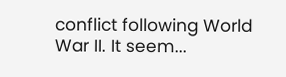conflict following World War II. It seem...